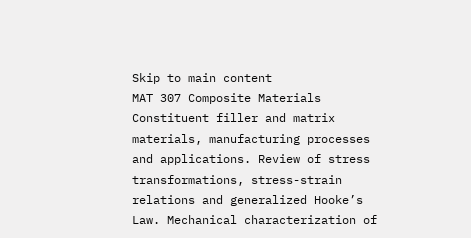Skip to main content
MAT 307 Composite Materials
Constituent filler and matrix materials, manufacturing processes and applications. Review of stress transformations, stress-strain relations and generalized Hooke’s Law. Mechanical characterization of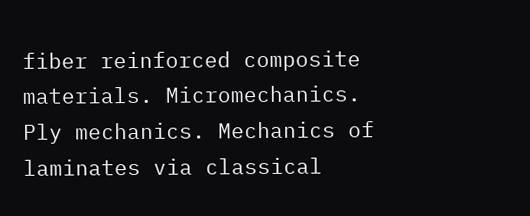fiber reinforced composite materials. Micromechanics. Ply mechanics. Mechanics of laminates via classical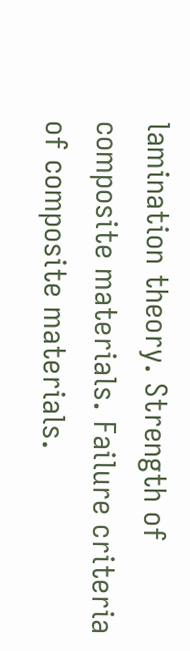lamination theory. Strength of composite materials. Failure criteria of composite materials.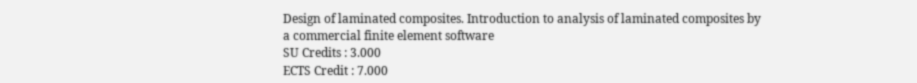Design of laminated composites. Introduction to analysis of laminated composites by a commercial finite element software
SU Credits : 3.000
ECTS Credit : 7.000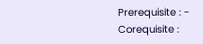Prerequisite : -
Corequisite :